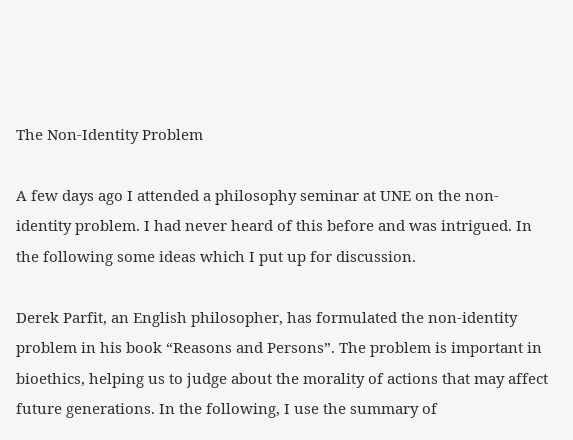The Non-Identity Problem

A few days ago I attended a philosophy seminar at UNE on the non-identity problem. I had never heard of this before and was intrigued. In the following some ideas which I put up for discussion.

Derek Parfit, an English philosopher, has formulated the non-identity problem in his book “Reasons and Persons”. The problem is important in bioethics, helping us to judge about the morality of actions that may affect future generations. In the following, I use the summary of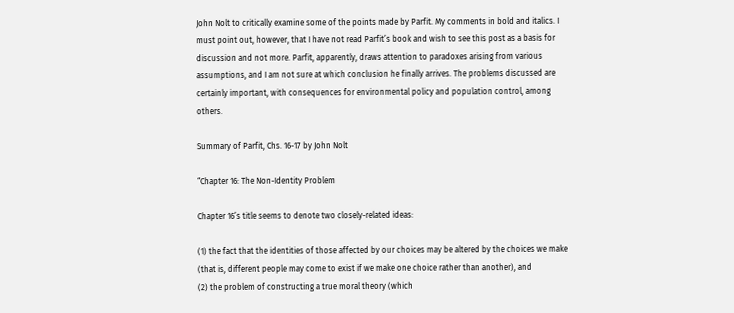John Nolt to critically examine some of the points made by Parfit. My comments in bold and italics. I must point out, however, that I have not read Parfit’s book and wish to see this post as a basis for discussion and not more. Parfit, apparently, draws attention to paradoxes arising from various assumptions, and I am not sure at which conclusion he finally arrives. The problems discussed are certainly important, with consequences for environmental policy and population control, among others.

Summary of Parfit, Chs. 16-17 by John Nolt

“Chapter 16: The Non-Identity Problem

Chapter 16’s title seems to denote two closely-related ideas:

(1) the fact that the identities of those affected by our choices may be altered by the choices we make (that is, different people may come to exist if we make one choice rather than another), and
(2) the problem of constructing a true moral theory (which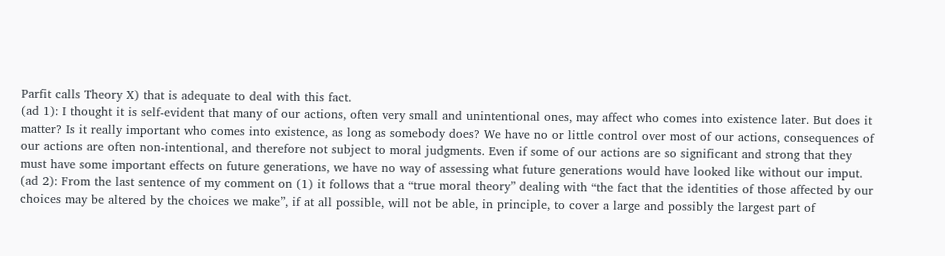Parfit calls Theory X) that is adequate to deal with this fact.
(ad 1): I thought it is self-evident that many of our actions, often very small and unintentional ones, may affect who comes into existence later. But does it matter? Is it really important who comes into existence, as long as somebody does? We have no or little control over most of our actions, consequences of our actions are often non-intentional, and therefore not subject to moral judgments. Even if some of our actions are so significant and strong that they must have some important effects on future generations, we have no way of assessing what future generations would have looked like without our imput.
(ad 2): From the last sentence of my comment on (1) it follows that a “true moral theory” dealing with “the fact that the identities of those affected by our choices may be altered by the choices we make”, if at all possible, will not be able, in principle, to cover a large and possibly the largest part of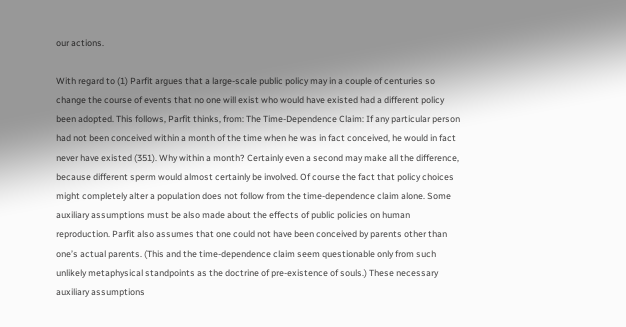our actions.

With regard to (1) Parfit argues that a large-scale public policy may in a couple of centuries so change the course of events that no one will exist who would have existed had a different policy been adopted. This follows, Parfit thinks, from: The Time-Dependence Claim: If any particular person had not been conceived within a month of the time when he was in fact conceived, he would in fact never have existed (351). Why within a month? Certainly even a second may make all the difference, because different sperm would almost certainly be involved. Of course the fact that policy choices might completely alter a population does not follow from the time-dependence claim alone. Some auxiliary assumptions must be also made about the effects of public policies on human reproduction. Parfit also assumes that one could not have been conceived by parents other than one’s actual parents. (This and the time-dependence claim seem questionable only from such unlikely metaphysical standpoints as the doctrine of pre-existence of souls.) These necessary auxiliary assumptions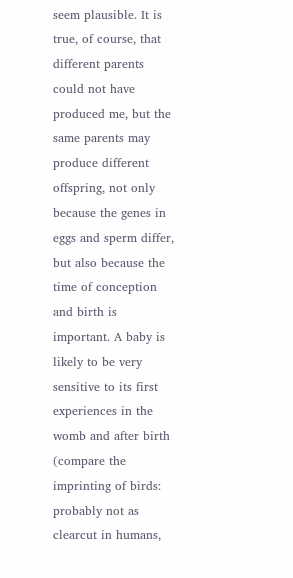seem plausible. It is true, of course, that different parents could not have produced me, but the same parents may produce different offspring, not only because the genes in eggs and sperm differ, but also because the time of conception and birth is important. A baby is likely to be very sensitive to its first experiences in the womb and after birth (compare the imprinting of birds: probably not as clearcut in humans,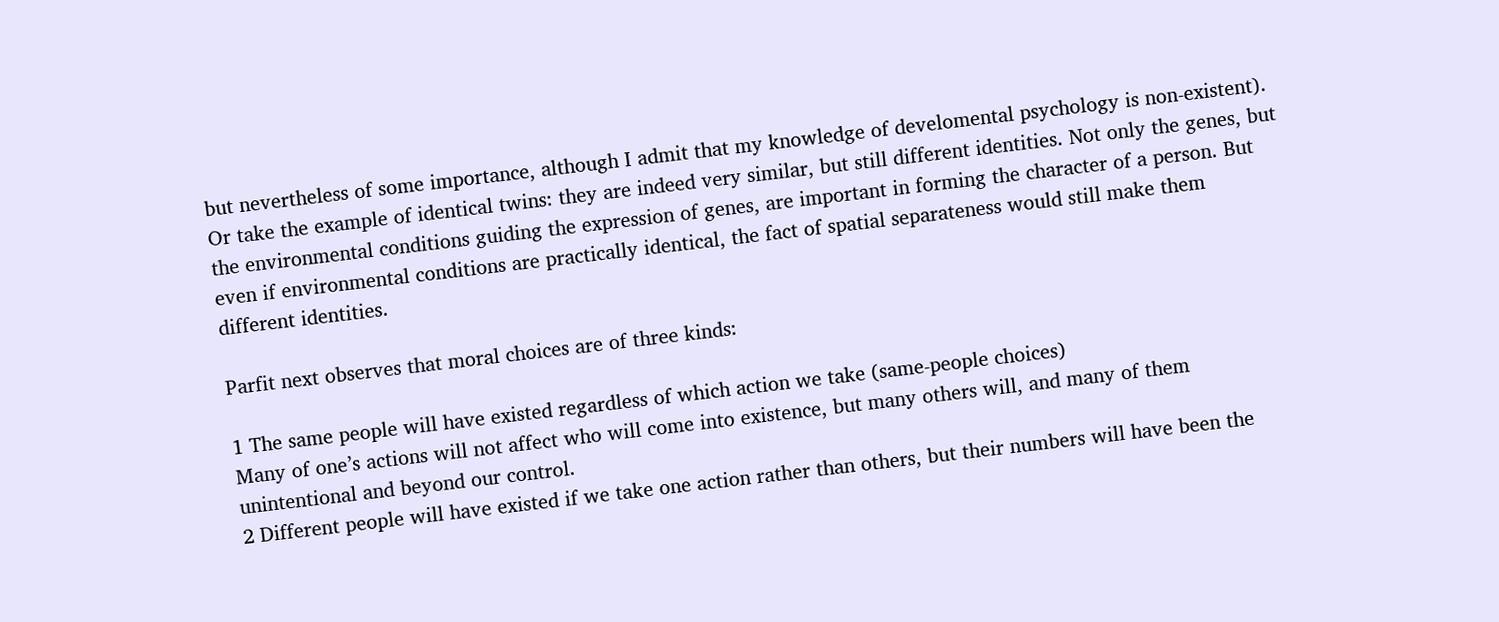but nevertheless of some importance, although I admit that my knowledge of develomental psychology is non-existent). Or take the example of identical twins: they are indeed very similar, but still different identities. Not only the genes, but the environmental conditions guiding the expression of genes, are important in forming the character of a person. But even if environmental conditions are practically identical, the fact of spatial separateness would still make them different identities.

Parfit next observes that moral choices are of three kinds:

1 The same people will have existed regardless of which action we take (same-people choices)
Many of one’s actions will not affect who will come into existence, but many others will, and many of them unintentional and beyond our control.
2 Different people will have existed if we take one action rather than others, but their numbers will have been the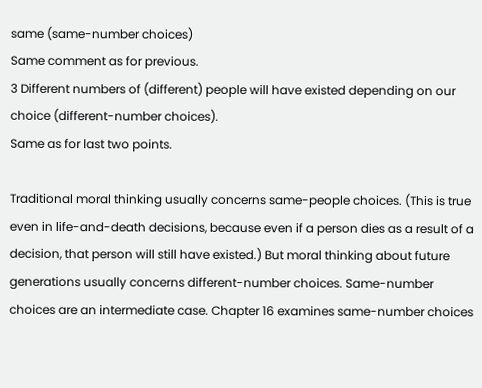same (same-number choices)
Same comment as for previous.
3 Different numbers of (different) people will have existed depending on our choice (different-number choices).
Same as for last two points.

Traditional moral thinking usually concerns same-people choices. (This is true even in life-and-death decisions, because even if a person dies as a result of a decision, that person will still have existed.) But moral thinking about future generations usually concerns different-number choices. Same-number choices are an intermediate case. Chapter 16 examines same-number choices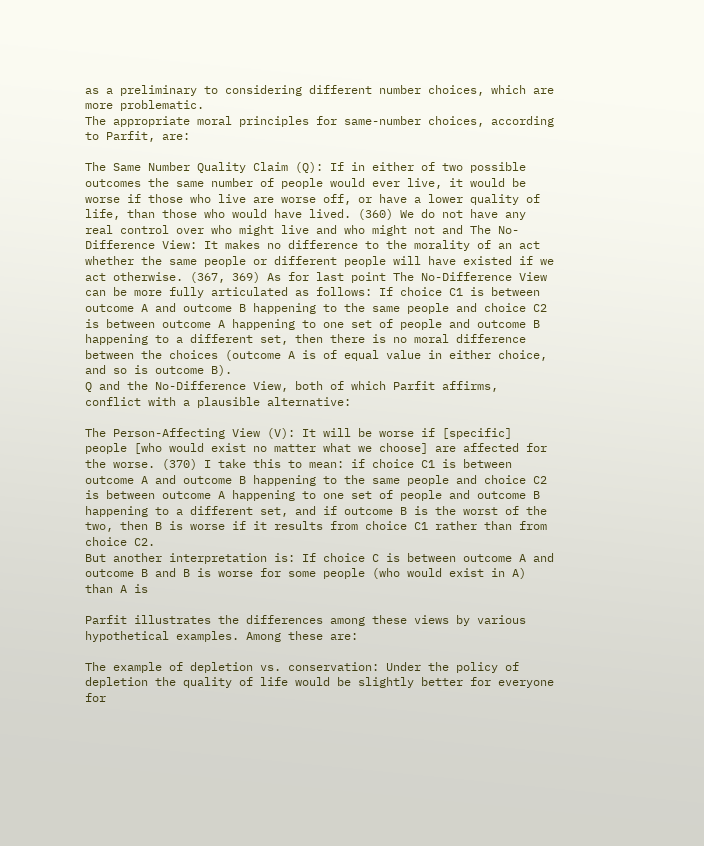as a preliminary to considering different number choices, which are more problematic.
The appropriate moral principles for same-number choices, according to Parfit, are:

The Same Number Quality Claim (Q): If in either of two possible outcomes the same number of people would ever live, it would be worse if those who live are worse off, or have a lower quality of life, than those who would have lived. (360) We do not have any real control over who might live and who might not and The No-Difference View: It makes no difference to the morality of an act whether the same people or different people will have existed if we act otherwise. (367, 369) As for last point The No-Difference View can be more fully articulated as follows: If choice C1 is between outcome A and outcome B happening to the same people and choice C2 is between outcome A happening to one set of people and outcome B happening to a different set, then there is no moral difference between the choices (outcome A is of equal value in either choice, and so is outcome B).
Q and the No-Difference View, both of which Parfit affirms, conflict with a plausible alternative:

The Person-Affecting View (V): It will be worse if [specific] people [who would exist no matter what we choose] are affected for the worse. (370) I take this to mean: if choice C1 is between outcome A and outcome B happening to the same people and choice C2 is between outcome A happening to one set of people and outcome B happening to a different set, and if outcome B is the worst of the two, then B is worse if it results from choice C1 rather than from choice C2.
But another interpretation is: If choice C is between outcome A and outcome B and B is worse for some people (who would exist in A) than A is

Parfit illustrates the differences among these views by various hypothetical examples. Among these are:

The example of depletion vs. conservation: Under the policy of depletion the quality of life would be slightly better for everyone for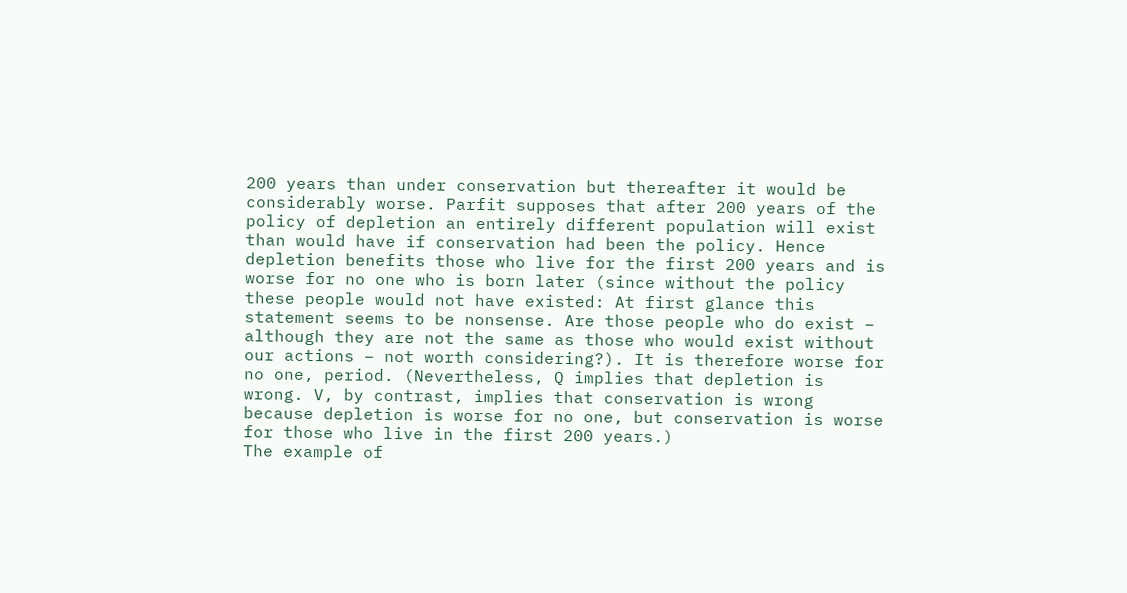200 years than under conservation but thereafter it would be considerably worse. Parfit supposes that after 200 years of the policy of depletion an entirely different population will exist than would have if conservation had been the policy. Hence depletion benefits those who live for the first 200 years and is worse for no one who is born later (since without the policy these people would not have existed: At first glance this statement seems to be nonsense. Are those people who do exist – although they are not the same as those who would exist without our actions – not worth considering?). It is therefore worse for no one, period. (Nevertheless, Q implies that depletion is wrong. V, by contrast, implies that conservation is wrong because depletion is worse for no one, but conservation is worse for those who live in the first 200 years.)
The example of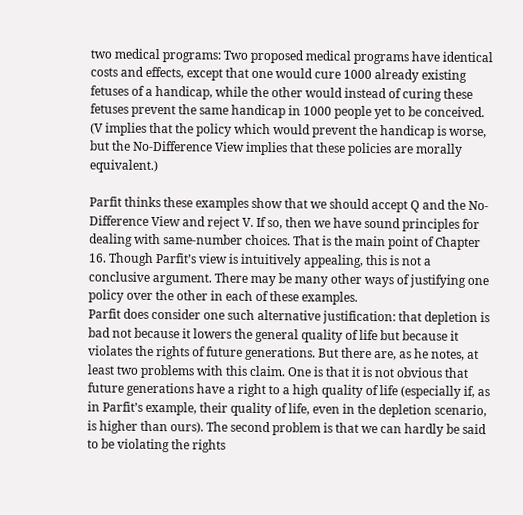two medical programs: Two proposed medical programs have identical costs and effects, except that one would cure 1000 already existing fetuses of a handicap, while the other would instead of curing these fetuses prevent the same handicap in 1000 people yet to be conceived. (V implies that the policy which would prevent the handicap is worse, but the No-Difference View implies that these policies are morally equivalent.)

Parfit thinks these examples show that we should accept Q and the No-Difference View and reject V. If so, then we have sound principles for dealing with same-number choices. That is the main point of Chapter 16. Though Parfit’s view is intuitively appealing, this is not a conclusive argument. There may be many other ways of justifying one policy over the other in each of these examples.
Parfit does consider one such alternative justification: that depletion is bad not because it lowers the general quality of life but because it violates the rights of future generations. But there are, as he notes, at least two problems with this claim. One is that it is not obvious that future generations have a right to a high quality of life (especially if, as in Parfit’s example, their quality of life, even in the depletion scenario, is higher than ours). The second problem is that we can hardly be said to be violating the rights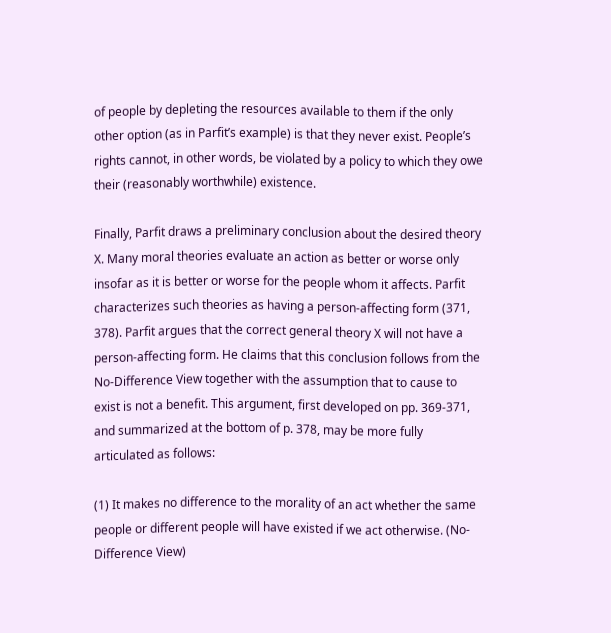of people by depleting the resources available to them if the only other option (as in Parfit’s example) is that they never exist. People’s rights cannot, in other words, be violated by a policy to which they owe their (reasonably worthwhile) existence.

Finally, Parfit draws a preliminary conclusion about the desired theory X. Many moral theories evaluate an action as better or worse only insofar as it is better or worse for the people whom it affects. Parfit characterizes such theories as having a person-affecting form (371, 378). Parfit argues that the correct general theory X will not have a person-affecting form. He claims that this conclusion follows from the No-Difference View together with the assumption that to cause to exist is not a benefit. This argument, first developed on pp. 369-371, and summarized at the bottom of p. 378, may be more fully articulated as follows:

(1) It makes no difference to the morality of an act whether the same people or different people will have existed if we act otherwise. (No-Difference View)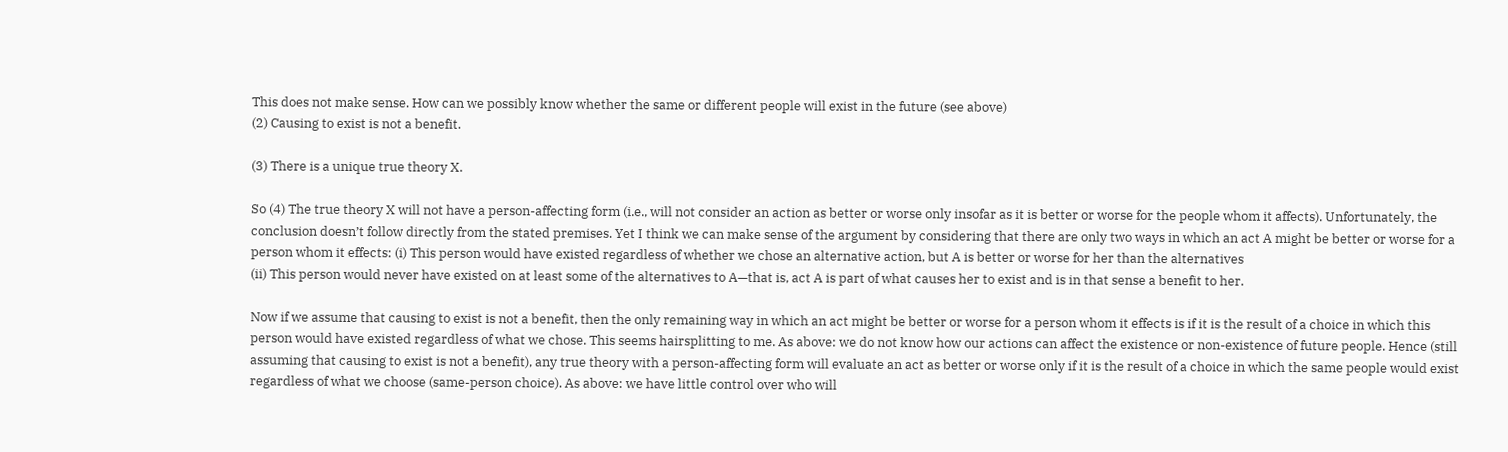This does not make sense. How can we possibly know whether the same or different people will exist in the future (see above)
(2) Causing to exist is not a benefit.

(3) There is a unique true theory X.

So (4) The true theory X will not have a person-affecting form (i.e., will not consider an action as better or worse only insofar as it is better or worse for the people whom it affects). Unfortunately, the conclusion doesn’t follow directly from the stated premises. Yet I think we can make sense of the argument by considering that there are only two ways in which an act A might be better or worse for a person whom it effects: (i) This person would have existed regardless of whether we chose an alternative action, but A is better or worse for her than the alternatives
(ii) This person would never have existed on at least some of the alternatives to A—that is, act A is part of what causes her to exist and is in that sense a benefit to her.

Now if we assume that causing to exist is not a benefit, then the only remaining way in which an act might be better or worse for a person whom it effects is if it is the result of a choice in which this person would have existed regardless of what we chose. This seems hairsplitting to me. As above: we do not know how our actions can affect the existence or non-existence of future people. Hence (still assuming that causing to exist is not a benefit), any true theory with a person-affecting form will evaluate an act as better or worse only if it is the result of a choice in which the same people would exist regardless of what we choose (same-person choice). As above: we have little control over who will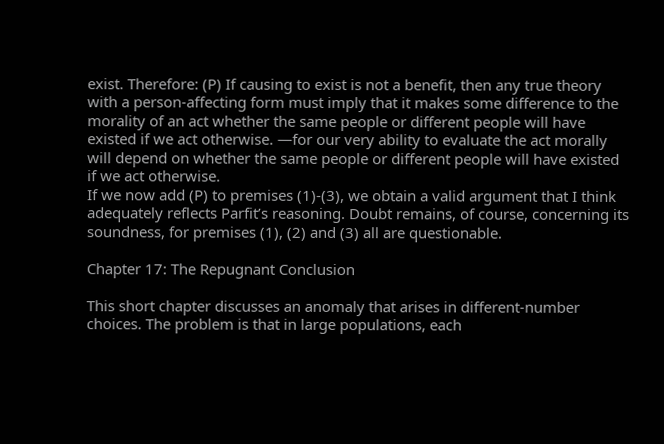exist. Therefore: (P) If causing to exist is not a benefit, then any true theory with a person-affecting form must imply that it makes some difference to the morality of an act whether the same people or different people will have existed if we act otherwise. —for our very ability to evaluate the act morally will depend on whether the same people or different people will have existed if we act otherwise.
If we now add (P) to premises (1)-(3), we obtain a valid argument that I think adequately reflects Parfit’s reasoning. Doubt remains, of course, concerning its soundness, for premises (1), (2) and (3) all are questionable.

Chapter 17: The Repugnant Conclusion

This short chapter discusses an anomaly that arises in different-number choices. The problem is that in large populations, each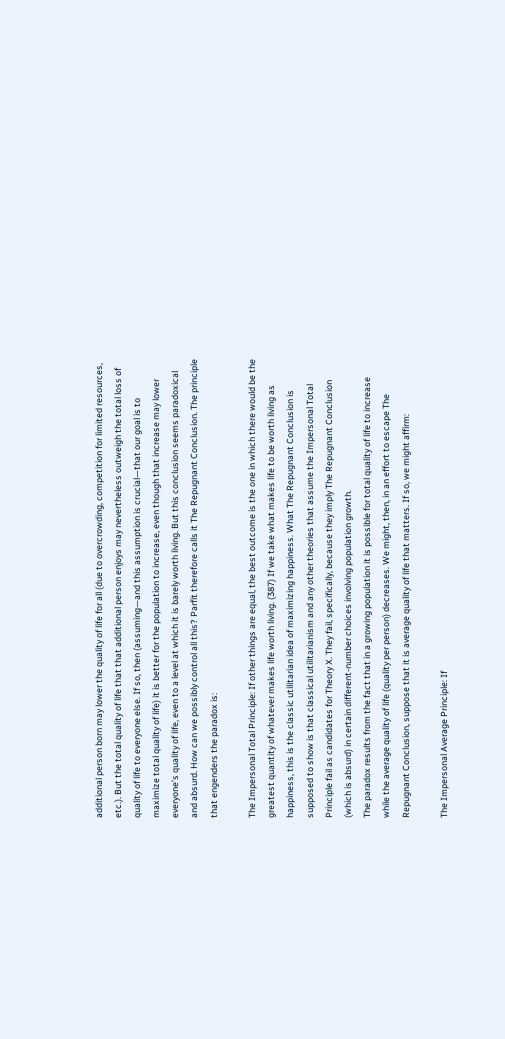additional person born may lower the quality of life for all (due to overcrowding, competition for limited resources, etc.). But the total quality of life that that additional person enjoys may nevertheless outweigh the total loss of quality of life to everyone else. If so, then (assuming—and this assumption is crucial—that our goal is to maximize total quality of life) it is better for the population to increase, even though that increase may lower everyone’s quality of life, even to a level at which it is barely worth living. But this conclusion seems paradoxical and absurd. How can we possibly control all this? Parfit therefore calls it The Repugnant Conclusion. The principle that engenders the paradox is:

The Impersonal Total Principle: If other things are equal, the best outcome is the one in which there would be the greatest quantity of whatever makes life worth living. (387) If we take what makes life to be worth living as happiness, this is the classic utilitarian idea of maximizing happiness. What The Repugnant Conclusion is supposed to show is that classical utilitarianism and any other theories that assume the Impersonal Total Principle fail as candidates for Theory X. They fail, specifically, because they imply The Repugnant Conclusion (which is absurd) in certain different-number choices involving population growth.
The paradox results from the fact that in a growing population it is possible for total quality of life to increase while the average quality of life (quality per person) decreases. We might, then, in an effort to escape The Repugnant Conclusion, suppose that it is average quality of life that matters. If so, we might affirm:

The Impersonal Average Principle: If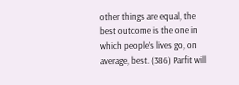other things are equal, the best outcome is the one in which people’s lives go, on average, best. (386) Parfit will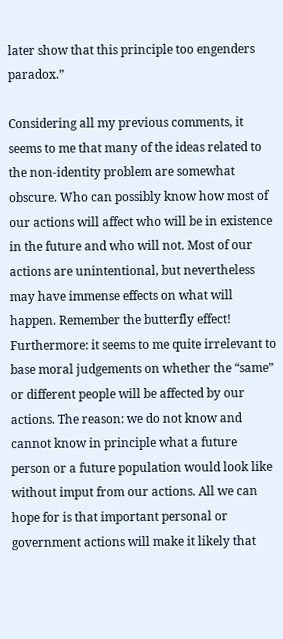later show that this principle too engenders paradox.”

Considering all my previous comments, it seems to me that many of the ideas related to the non-identity problem are somewhat obscure. Who can possibly know how most of our actions will affect who will be in existence in the future and who will not. Most of our actions are unintentional, but nevertheless may have immense effects on what will happen. Remember the butterfly effect! Furthermore: it seems to me quite irrelevant to base moral judgements on whether the “same” or different people will be affected by our actions. The reason: we do not know and cannot know in principle what a future person or a future population would look like without imput from our actions. All we can hope for is that important personal or government actions will make it likely that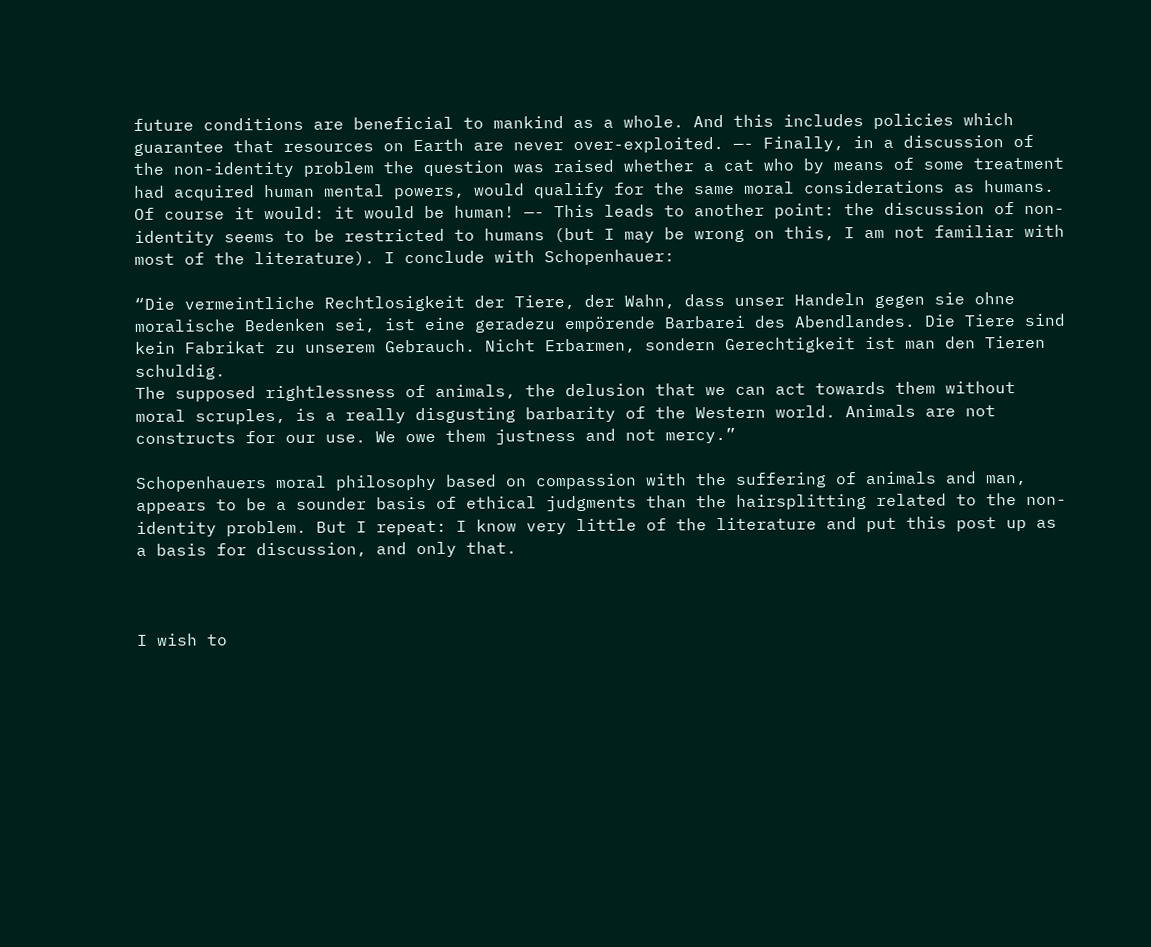future conditions are beneficial to mankind as a whole. And this includes policies which guarantee that resources on Earth are never over-exploited. —- Finally, in a discussion of the non-identity problem the question was raised whether a cat who by means of some treatment had acquired human mental powers, would qualify for the same moral considerations as humans. Of course it would: it would be human! —- This leads to another point: the discussion of non-identity seems to be restricted to humans (but I may be wrong on this, I am not familiar with most of the literature). I conclude with Schopenhauer:

“Die vermeintliche Rechtlosigkeit der Tiere, der Wahn, dass unser Handeln gegen sie ohne moralische Bedenken sei, ist eine geradezu empörende Barbarei des Abendlandes. Die Tiere sind kein Fabrikat zu unserem Gebrauch. Nicht Erbarmen, sondern Gerechtigkeit ist man den Tieren schuldig.
The supposed rightlessness of animals, the delusion that we can act towards them without moral scruples, is a really disgusting barbarity of the Western world. Animals are not constructs for our use. We owe them justness and not mercy.”

Schopenhauers moral philosophy based on compassion with the suffering of animals and man, appears to be a sounder basis of ethical judgments than the hairsplitting related to the non-identity problem. But I repeat: I know very little of the literature and put this post up as a basis for discussion, and only that.



I wish to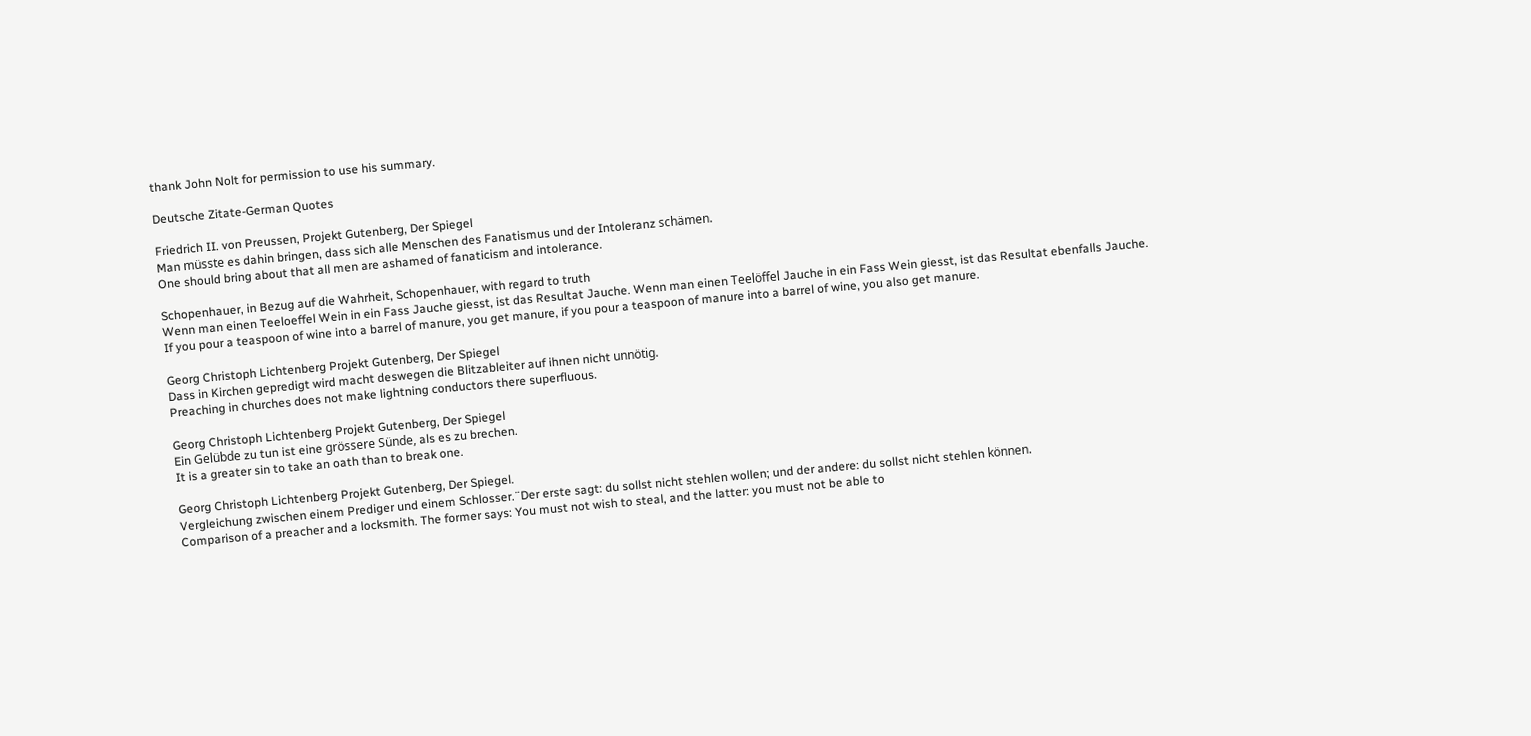thank John Nolt for permission to use his summary.

Deutsche Zitate-German Quotes

Friedrich II. von Preussen, Projekt Gutenberg, Der Spiegel
Man müsste es dahin bringen, dass sich alle Menschen des Fanatismus und der Intoleranz schämen.
One should bring about that all men are ashamed of fanaticism and intolerance.

Schopenhauer, in Bezug auf die Wahrheit, Schopenhauer, with regard to truth
Wenn man einen Teeloeffel Wein in ein Fass Jauche giesst, ist das Resultat Jauche. Wenn man einen Teelöffel Jauche in ein Fass Wein giesst, ist das Resultat ebenfalls Jauche.
If you pour a teaspoon of wine into a barrel of manure, you get manure, if you pour a teaspoon of manure into a barrel of wine, you also get manure.

Georg Christoph Lichtenberg Projekt Gutenberg, Der Spiegel
Dass in Kirchen gepredigt wird macht deswegen die Blitzableiter auf ihnen nicht unnötig.
Preaching in churches does not make lightning conductors there superfluous.

Georg Christoph Lichtenberg Projekt Gutenberg, Der Spiegel
Ein Gelübde zu tun ist eine grössere Sünde, als es zu brechen.
It is a greater sin to take an oath than to break one.

Georg Christoph Lichtenberg Projekt Gutenberg, Der Spiegel.
Vergleichung zwischen einem Prediger und einem Schlosser.¨Der erste sagt: du sollst nicht stehlen wollen; und der andere: du sollst nicht stehlen können.
Comparison of a preacher and a locksmith. The former says: You must not wish to steal, and the latter: you must not be able to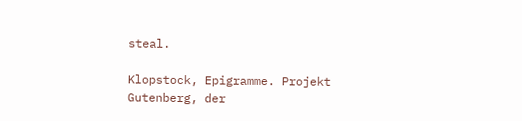steal.

Klopstock, Epigramme. Projekt Gutenberg, der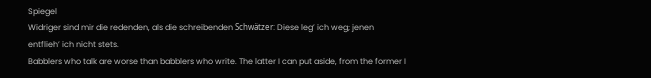Spiegel
Widriger sind mir die redenden, als die schreibenden Schwätzer: Diese leg’ ich weg; jenen entflieh’ ich nicht stets.
Babblers who talk are worse than babblers who write. The latter I can put aside, from the former I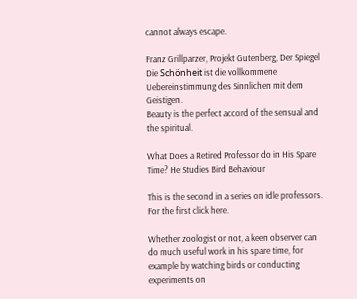cannot always escape.

Franz Grillparzer, Projekt Gutenberg, Der Spiegel
Die Schönheit ist die vollkommene Uebereinstimmung des Sinnlichen mit dem Geistigen.
Beauty is the perfect accord of the sensual and the spiritual.

What Does a Retired Professor do in His Spare Time? He Studies Bird Behaviour

This is the second in a series on idle professors. For the first click here.

Whether zoologist or not, a keen observer can do much useful work in his spare time, for example by watching birds or conducting experiments on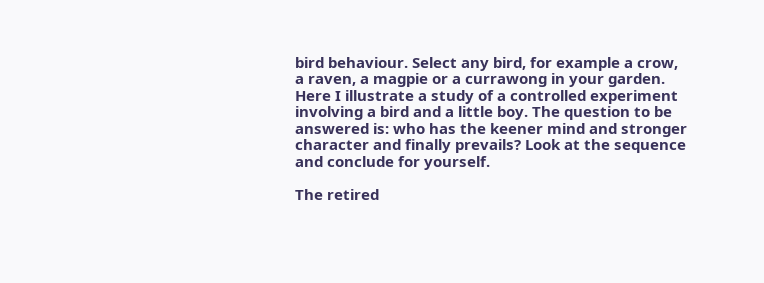bird behaviour. Select any bird, for example a crow, a raven, a magpie or a currawong in your garden. Here I illustrate a study of a controlled experiment involving a bird and a little boy. The question to be answered is: who has the keener mind and stronger character and finally prevails? Look at the sequence and conclude for yourself.

The retired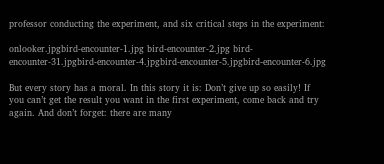professor conducting the experiment, and six critical steps in the experiment:

onlooker.jpgbird-encounter-1.jpg bird-encounter-2.jpg bird-encounter-31.jpgbird-encounter-4.jpgbird-encounter-5.jpgbird-encounter-6.jpg

But every story has a moral. In this story it is: Don’t give up so easily! If you can’t get the result you want in the first experiment, come back and try again. And don’t forget: there are many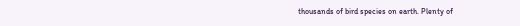thousands of bird species on earth. Plenty of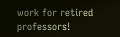work for retired professors!